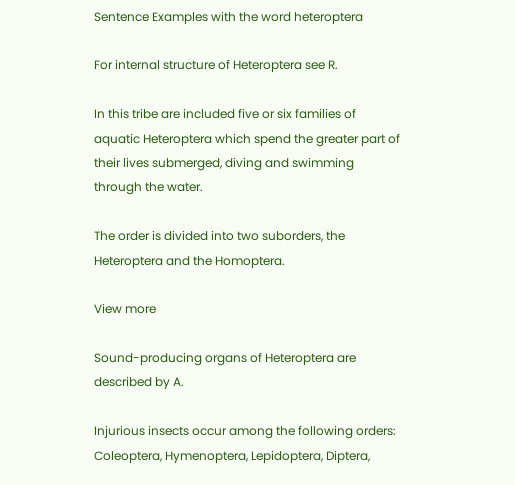Sentence Examples with the word heteroptera

For internal structure of Heteroptera see R.

In this tribe are included five or six families of aquatic Heteroptera which spend the greater part of their lives submerged, diving and swimming through the water.

The order is divided into two suborders, the Heteroptera and the Homoptera.

View more

Sound-producing organs of Heteroptera are described by A.

Injurious insects occur among the following orders: Coleoptera, Hymenoptera, Lepidoptera, Diptera,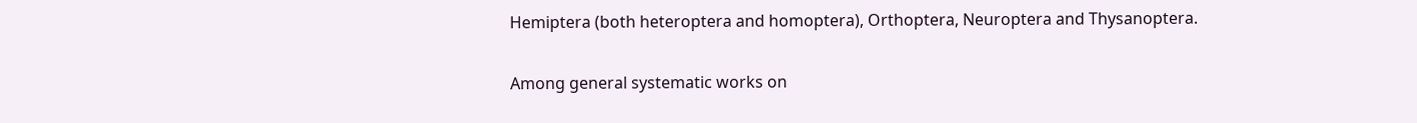Hemiptera (both heteroptera and homoptera), Orthoptera, Neuroptera and Thysanoptera.

Among general systematic works on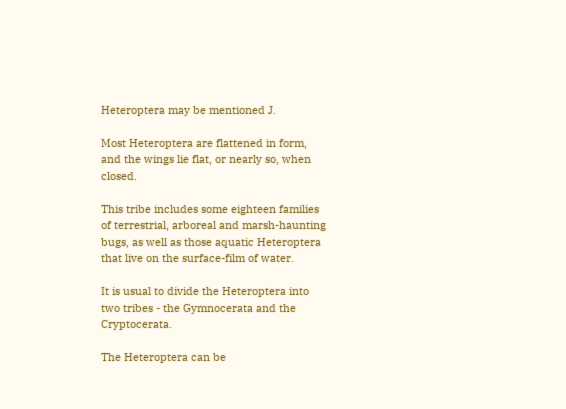Heteroptera may be mentioned J.

Most Heteroptera are flattened in form, and the wings lie flat, or nearly so, when closed.

This tribe includes some eighteen families of terrestrial, arboreal and marsh-haunting bugs, as well as those aquatic Heteroptera that live on the surface-film of water.

It is usual to divide the Heteroptera into two tribes - the Gymnocerata and the Cryptocerata.

The Heteroptera can be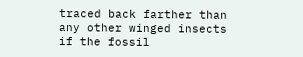traced back farther than any other winged insects if the fossil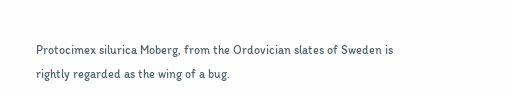Protocimex silurica Moberg, from the Ordovician slates of Sweden is rightly regarded as the wing of a bug.